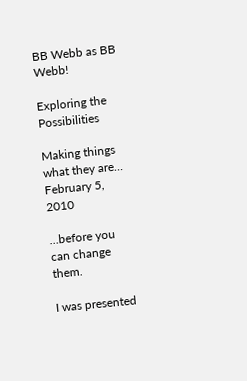BB Webb as BB Webb!

Exploring the Possibilities

Making things what they are… February 5, 2010

…before you can change them.

I was presented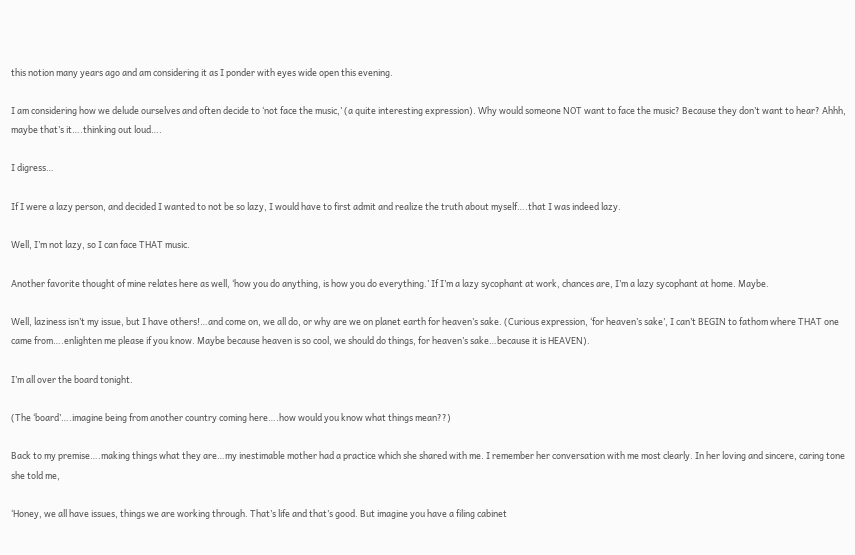this notion many years ago and am considering it as I ponder with eyes wide open this evening.

I am considering how we delude ourselves and often decide to ‘not face the music,’ (a quite interesting expression). Why would someone NOT want to face the music? Because they don’t want to hear? Ahhh, maybe that’s it….thinking out loud….

I digress…

If I were a lazy person, and decided I wanted to not be so lazy, I would have to first admit and realize the truth about myself….that I was indeed lazy.

Well, I’m not lazy, so I can face THAT music.

Another favorite thought of mine relates here as well, ‘how you do anything, is how you do everything.’ If I’m a lazy sycophant at work, chances are, I’m a lazy sycophant at home. Maybe.

Well, laziness isn’t my issue, but I have others!…and come on, we all do, or why are we on planet earth for heaven’s sake. (Curious expression, ‘for heaven’s sake’, I can’t BEGIN to fathom where THAT one came from….enlighten me please if you know. Maybe because heaven is so cool, we should do things, for heaven’s sake…because it is HEAVEN).

I’m all over the board tonight.

(The ‘board’….imagine being from another country coming here….how would you know what things mean??)

Back to my premise….making things what they are…my inestimable mother had a practice which she shared with me. I remember her conversation with me most clearly. In her loving and sincere, caring tone she told me,

‘Honey, we all have issues, things we are working through. That’s life and that’s good. But imagine you have a filing cabinet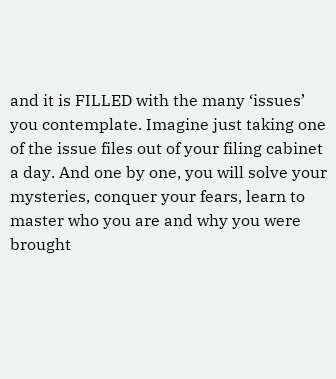and it is FILLED with the many ‘issues’ you contemplate. Imagine just taking one of the issue files out of your filing cabinet a day. And one by one, you will solve your mysteries, conquer your fears, learn to master who you are and why you were brought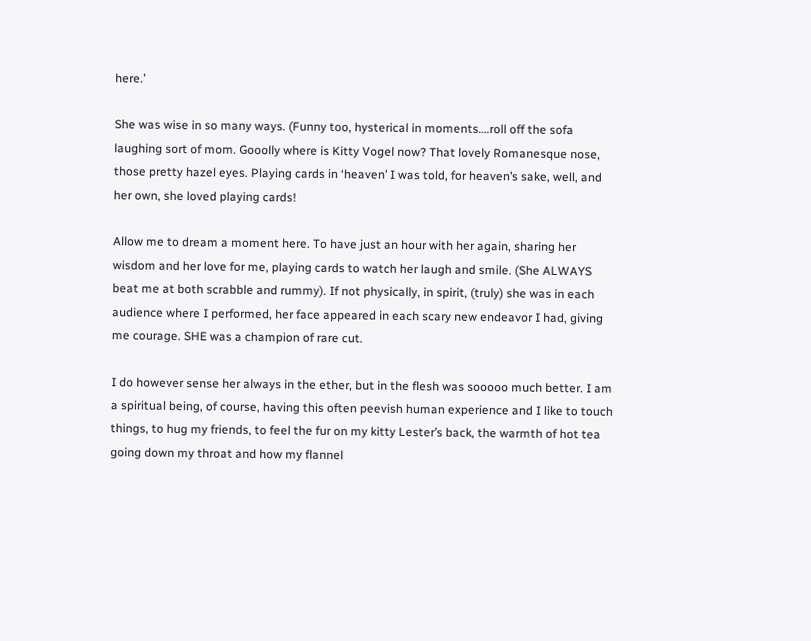here.’

She was wise in so many ways. (Funny too, hysterical in moments….roll off the sofa laughing sort of mom. Gooolly where is Kitty Vogel now? That lovely Romanesque nose, those pretty hazel eyes. Playing cards in ‘heaven’ I was told, for heaven’s sake, well, and her own, she loved playing cards!

Allow me to dream a moment here. To have just an hour with her again, sharing her wisdom and her love for me, playing cards to watch her laugh and smile. (She ALWAYS beat me at both scrabble and rummy). If not physically, in spirit, (truly) she was in each audience where I performed, her face appeared in each scary new endeavor I had, giving me courage. SHE was a champion of rare cut.

I do however sense her always in the ether, but in the flesh was sooooo much better. I am a spiritual being, of course, having this often peevish human experience and I like to touch things, to hug my friends, to feel the fur on my kitty Lester’s back, the warmth of hot tea going down my throat and how my flannel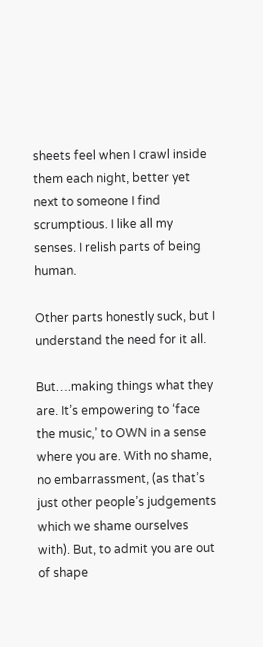sheets feel when I crawl inside them each night, better yet next to someone I find scrumptious. I like all my senses. I relish parts of being human.

Other parts honestly suck, but I understand the need for it all.

But….making things what they are. It’s empowering to ‘face the music,’ to OWN in a sense where you are. With no shame, no embarrassment, (as that’s just other people’s judgements which we shame ourselves with). But, to admit you are out of shape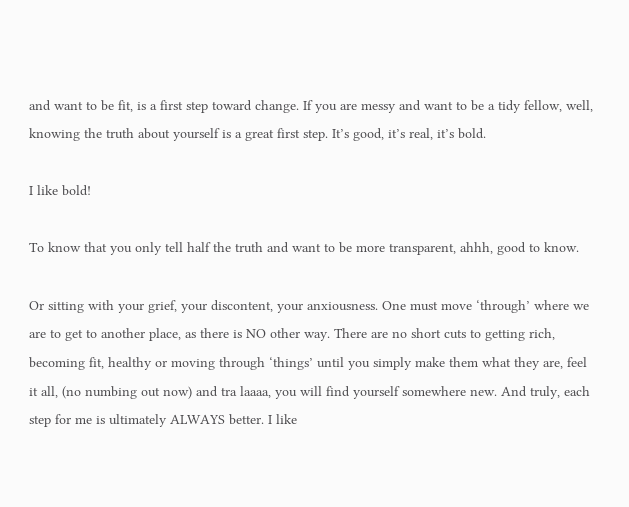and want to be fit, is a first step toward change. If you are messy and want to be a tidy fellow, well, knowing the truth about yourself is a great first step. It’s good, it’s real, it’s bold.

I like bold!

To know that you only tell half the truth and want to be more transparent, ahhh, good to know.

Or sitting with your grief, your discontent, your anxiousness. One must move ‘through’ where we are to get to another place, as there is NO other way. There are no short cuts to getting rich, becoming fit, healthy or moving through ‘things’ until you simply make them what they are, feel it all, (no numbing out now) and tra laaaa, you will find yourself somewhere new. And truly, each step for me is ultimately ALWAYS better. I like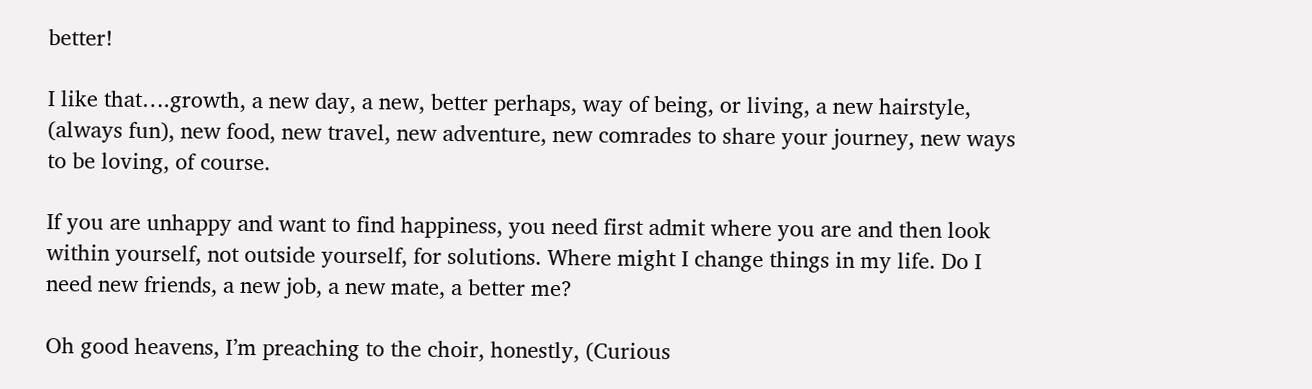better!

I like that….growth, a new day, a new, better perhaps, way of being, or living, a new hairstyle, (always fun), new food, new travel, new adventure, new comrades to share your journey, new ways to be loving, of course.

If you are unhappy and want to find happiness, you need first admit where you are and then look within yourself, not outside yourself, for solutions. Where might I change things in my life. Do I need new friends, a new job, a new mate, a better me?

Oh good heavens, I’m preaching to the choir, honestly, (Curious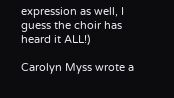expression as well, I guess the choir has heard it ALL!)

Carolyn Myss wrote a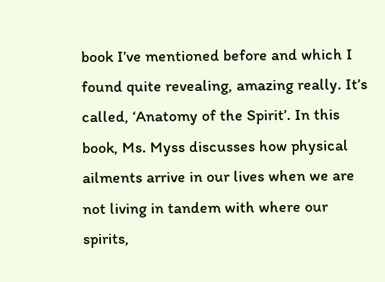book I’ve mentioned before and which I found quite revealing, amazing really. It’s called, ‘Anatomy of the Spirit’. In this book, Ms. Myss discusses how physical ailments arrive in our lives when we are not living in tandem with where our spirits,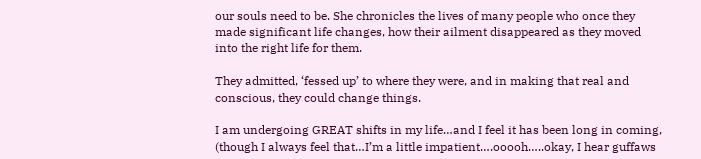our souls need to be. She chronicles the lives of many people who once they made significant life changes, how their ailment disappeared as they moved into the right life for them.

They admitted, ‘fessed up’ to where they were, and in making that real and conscious, they could change things.

I am undergoing GREAT shifts in my life…and I feel it has been long in coming, (though I always feel that…I’m a little impatient….ooooh…..okay, I hear guffaws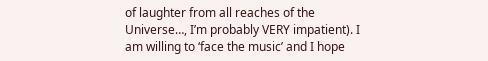of laughter from all reaches of the Universe…, I’m probably VERY impatient). I am willing to ‘face the music’ and I hope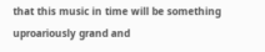that this music in time will be something uproariously grand and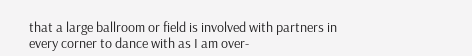that a large ballroom or field is involved with partners in every corner to dance with as I am over-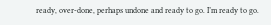ready, over-done, perhaps undone and ready to go. I’m ready to go.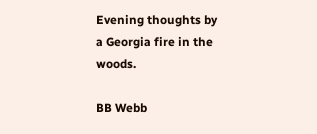Evening thoughts by a Georgia fire in the woods.

BB Webb